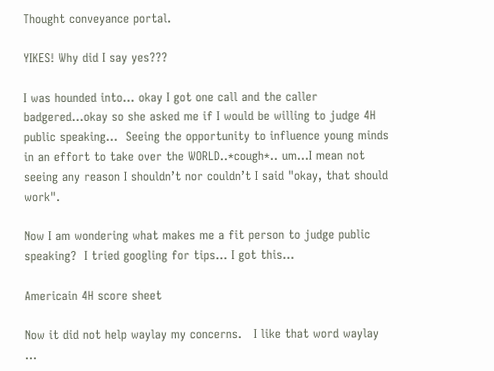Thought conveyance portal.

YIKES! Why did I say yes???

I was hounded into… okay I got one call and the caller badgered…okay so she asked me if I would be willing to judge 4H public speaking…  Seeing the opportunity to influence young minds in an effort to take over the WORLD..*cough*.. um…I mean not seeing any reason I shouldn’t nor couldn’t I said "okay, that should work".

Now I am wondering what makes me a fit person to judge public speaking?  I tried googling for tips… I got this…

Americain 4H score sheet

Now it did not help waylay my concerns.   I like that word waylay  …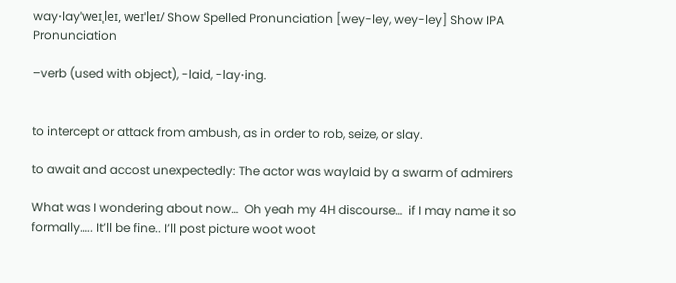way⋅layˈweɪˌleɪ, weɪˈleɪ/ Show Spelled Pronunciation [wey-ley, wey-ley] Show IPA Pronunciation

–verb (used with object), -laid, -lay⋅ing.


to intercept or attack from ambush, as in order to rob, seize, or slay.

to await and accost unexpectedly: The actor was waylaid by a swarm of admirers

What was I wondering about now…  Oh yeah my 4H discourse…  if I may name it so formally….. It’ll be fine.. I’ll post picture woot woot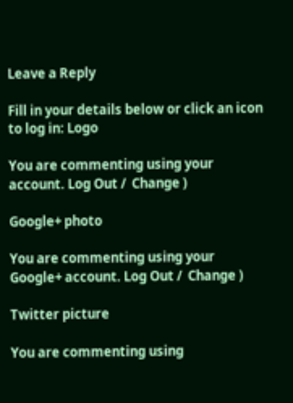Leave a Reply

Fill in your details below or click an icon to log in: Logo

You are commenting using your account. Log Out /  Change )

Google+ photo

You are commenting using your Google+ account. Log Out /  Change )

Twitter picture

You are commenting using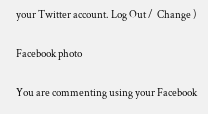your Twitter account. Log Out /  Change )

Facebook photo

You are commenting using your Facebook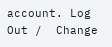account. Log Out /  Change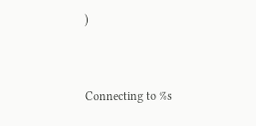)


Connecting to %s